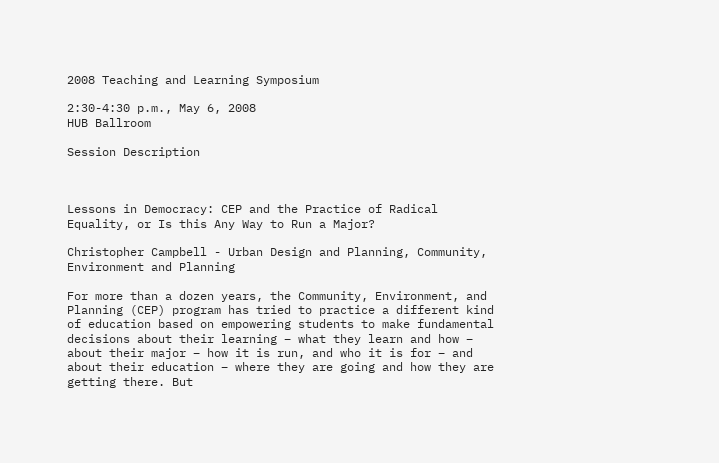2008 Teaching and Learning Symposium

2:30-4:30 p.m., May 6, 2008
HUB Ballroom

Session Description



Lessons in Democracy: CEP and the Practice of Radical Equality, or Is this Any Way to Run a Major?

Christopher Campbell - Urban Design and Planning, Community, Environment and Planning

For more than a dozen years, the Community, Environment, and Planning (CEP) program has tried to practice a different kind of education based on empowering students to make fundamental decisions about their learning – what they learn and how – about their major – how it is run, and who it is for – and about their education – where they are going and how they are getting there. But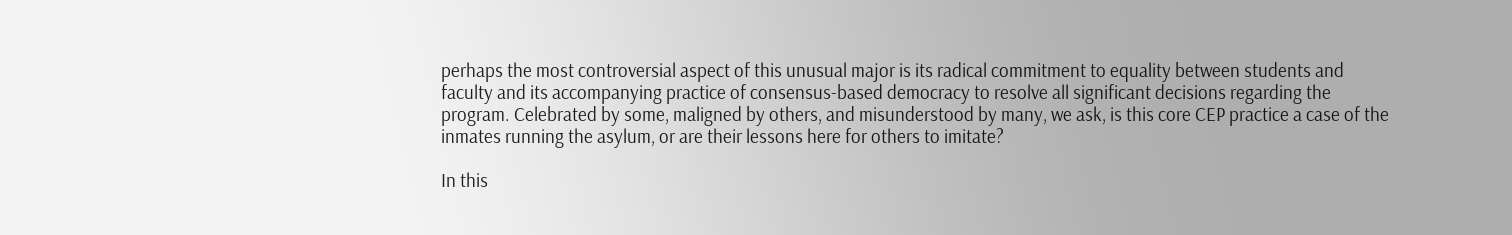perhaps the most controversial aspect of this unusual major is its radical commitment to equality between students and faculty and its accompanying practice of consensus-based democracy to resolve all significant decisions regarding the program. Celebrated by some, maligned by others, and misunderstood by many, we ask, is this core CEP practice a case of the inmates running the asylum, or are their lessons here for others to imitate?

In this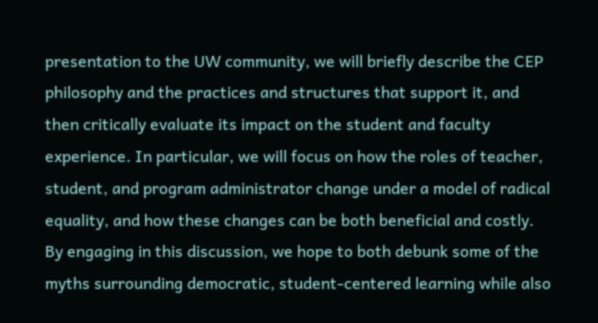presentation to the UW community, we will briefly describe the CEP philosophy and the practices and structures that support it, and then critically evaluate its impact on the student and faculty experience. In particular, we will focus on how the roles of teacher, student, and program administrator change under a model of radical equality, and how these changes can be both beneficial and costly. By engaging in this discussion, we hope to both debunk some of the myths surrounding democratic, student-centered learning while also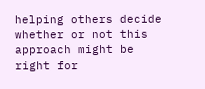helping others decide whether or not this approach might be right for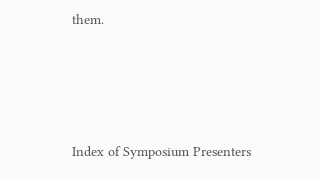them.




Index of Symposium Presenters